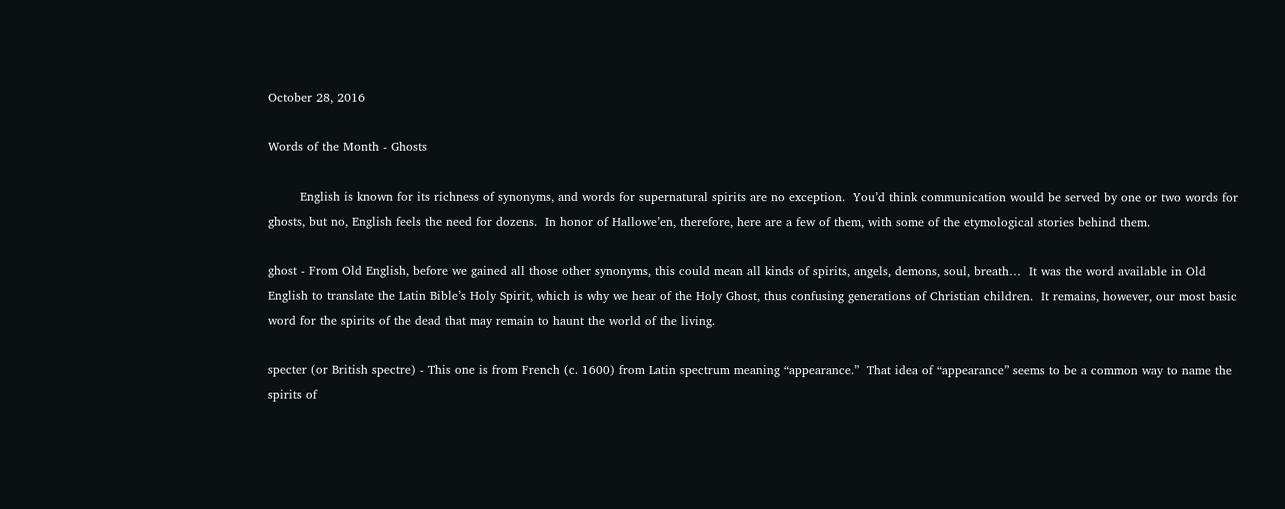October 28, 2016

Words of the Month - Ghosts

        English is known for its richness of synonyms, and words for supernatural spirits are no exception.  You’d think communication would be served by one or two words for ghosts, but no, English feels the need for dozens.  In honor of Hallowe’en, therefore, here are a few of them, with some of the etymological stories behind them.

ghost - From Old English, before we gained all those other synonyms, this could mean all kinds of spirits, angels, demons, soul, breath…  It was the word available in Old English to translate the Latin Bible’s Holy Spirit, which is why we hear of the Holy Ghost, thus confusing generations of Christian children.  It remains, however, our most basic word for the spirits of the dead that may remain to haunt the world of the living.

specter (or British spectre) - This one is from French (c. 1600) from Latin spectrum meaning “appearance.”  That idea of “appearance” seems to be a common way to name the spirits of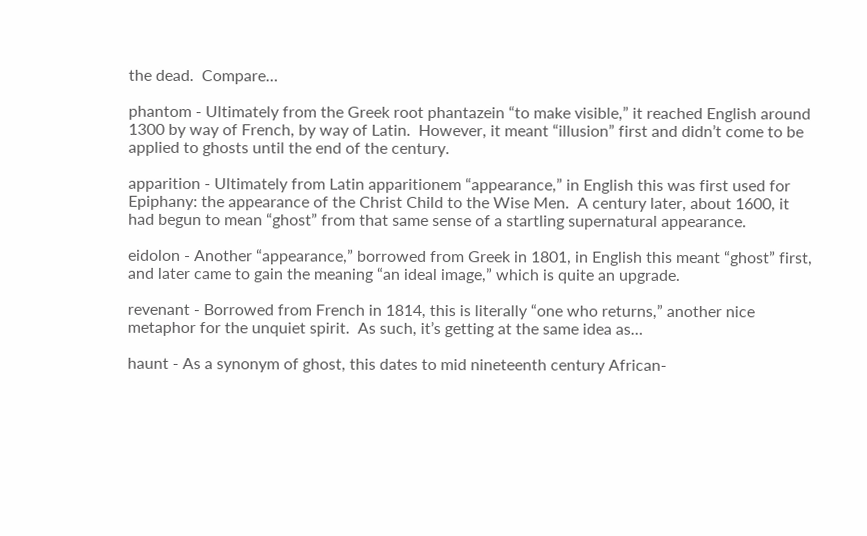the dead.  Compare…

phantom - Ultimately from the Greek root phantazein “to make visible,” it reached English around 1300 by way of French, by way of Latin.  However, it meant “illusion” first and didn’t come to be applied to ghosts until the end of the century.

apparition - Ultimately from Latin apparitionem “appearance,” in English this was first used for Epiphany: the appearance of the Christ Child to the Wise Men.  A century later, about 1600, it had begun to mean “ghost” from that same sense of a startling supernatural appearance.

eidolon - Another “appearance,” borrowed from Greek in 1801, in English this meant “ghost” first, and later came to gain the meaning “an ideal image,” which is quite an upgrade.

revenant - Borrowed from French in 1814, this is literally “one who returns,” another nice metaphor for the unquiet spirit.  As such, it’s getting at the same idea as…

haunt - As a synonym of ghost, this dates to mid nineteenth century African-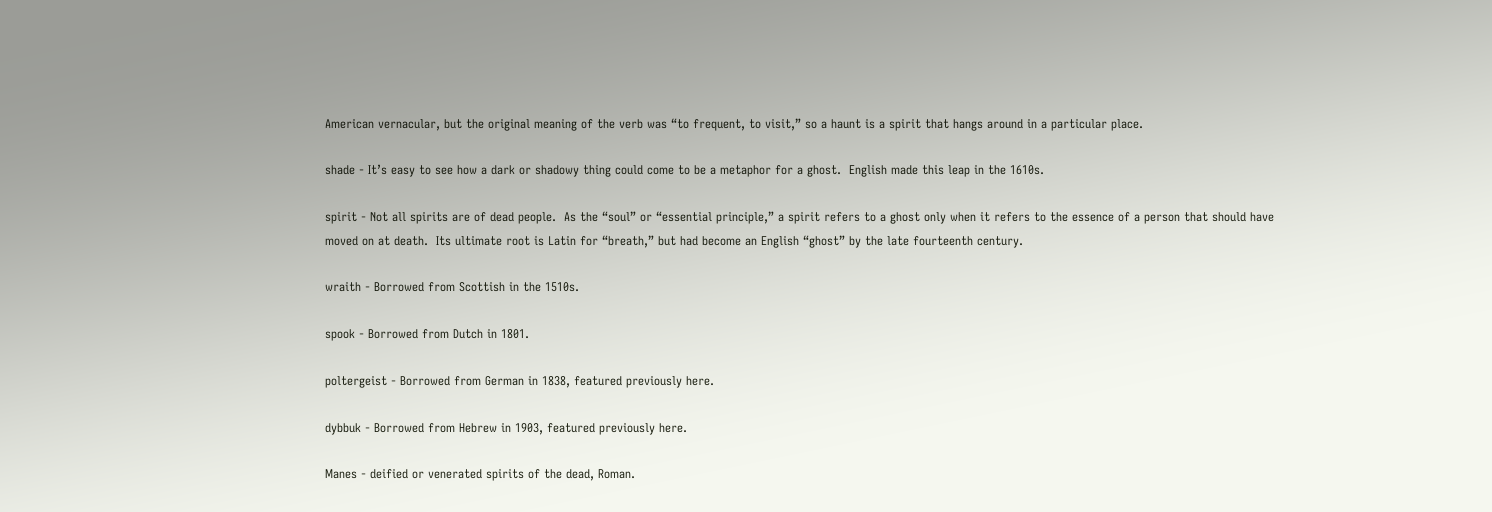American vernacular, but the original meaning of the verb was “to frequent, to visit,” so a haunt is a spirit that hangs around in a particular place.

shade - It’s easy to see how a dark or shadowy thing could come to be a metaphor for a ghost.  English made this leap in the 1610s.

spirit - Not all spirits are of dead people.  As the “soul” or “essential principle,” a spirit refers to a ghost only when it refers to the essence of a person that should have moved on at death.  Its ultimate root is Latin for “breath,” but had become an English “ghost” by the late fourteenth century.

wraith - Borrowed from Scottish in the 1510s.

spook - Borrowed from Dutch in 1801.

poltergeist - Borrowed from German in 1838, featured previously here.

dybbuk - Borrowed from Hebrew in 1903, featured previously here.

Manes - deified or venerated spirits of the dead, Roman.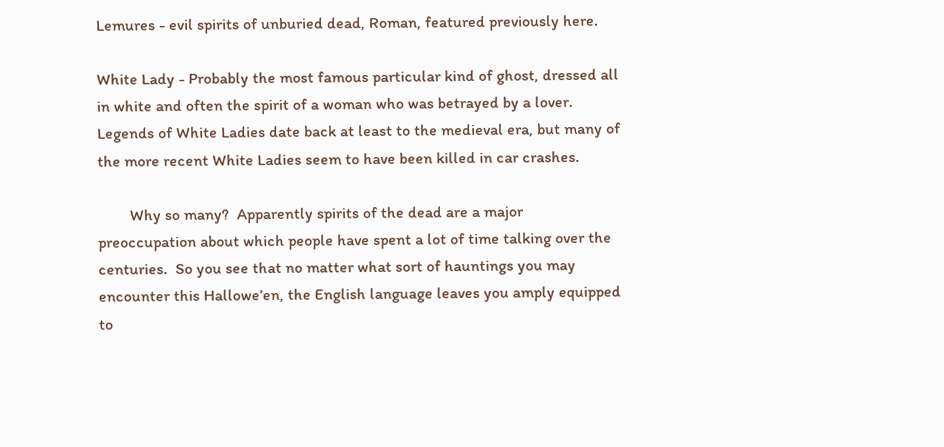Lemures - evil spirits of unburied dead, Roman, featured previously here.

White Lady - Probably the most famous particular kind of ghost, dressed all in white and often the spirit of a woman who was betrayed by a lover.  Legends of White Ladies date back at least to the medieval era, but many of the more recent White Ladies seem to have been killed in car crashes.

        Why so many?  Apparently spirits of the dead are a major preoccupation about which people have spent a lot of time talking over the centuries.  So you see that no matter what sort of hauntings you may encounter this Hallowe’en, the English language leaves you amply equipped to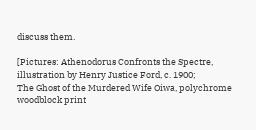discuss them.

[Pictures: Athenodorus Confronts the Spectre, illustration by Henry Justice Ford, c. 1900;
The Ghost of the Murdered Wife Oiwa, polychrome woodblock print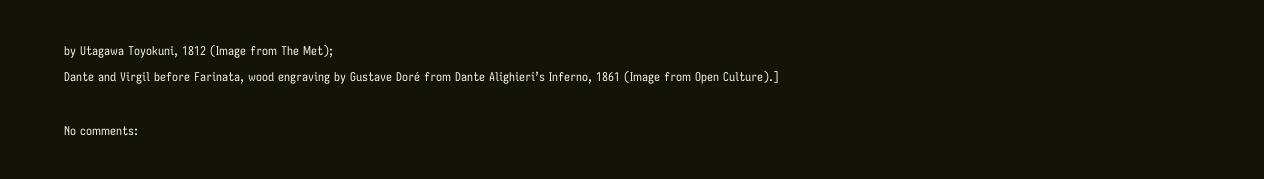by Utagawa Toyokuni, 1812 (Image from The Met);
Dante and Virgil before Farinata, wood engraving by Gustave Doré from Dante Alighieri’s Inferno, 1861 (Image from Open Culture).]

No comments: